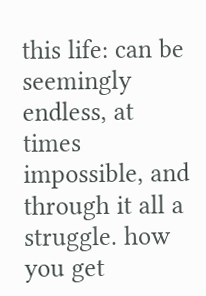this life: can be seemingly endless, at times impossible, and through it all a struggle. how you get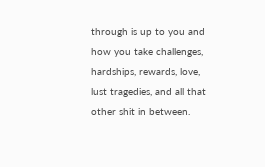through is up to you and how you take challenges, hardships, rewards, love, lust tragedies, and all that other shit in between.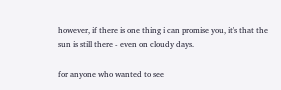however, if there is one thing i can promise you, it's that the sun is still there - even on cloudy days.

for anyone who wanted to see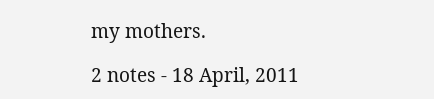my mothers.

2 notes - 18 April, 2011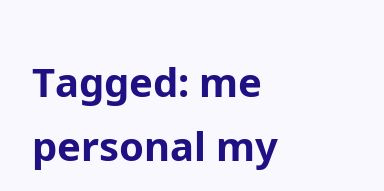Tagged: me personal my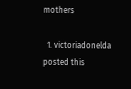mothers

  1. victoriadonelda posted this